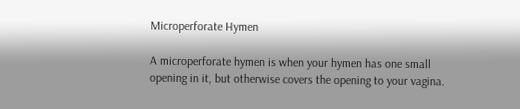Microperforate Hymen

A microperforate hymen is when your hymen has one small opening in it, but otherwise covers the opening to your vagina.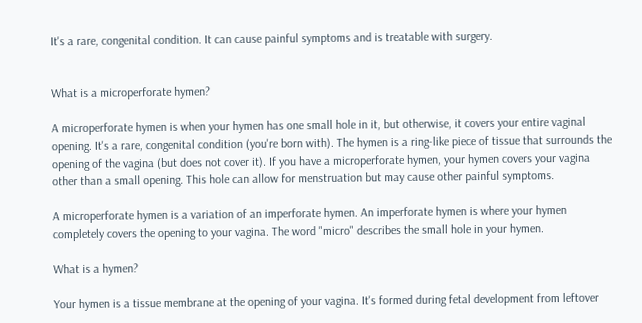It's a rare, congenital condition. It can cause painful symptoms and is treatable with surgery.


What is a microperforate hymen?

A microperforate hymen is when your hymen has one small hole in it, but otherwise, it covers your entire vaginal opening. It's a rare, congenital condition (you're born with). The hymen is a ring-like piece of tissue that surrounds the opening of the vagina (but does not cover it). If you have a microperforate hymen, your hymen covers your vagina other than a small opening. This hole can allow for menstruation but may cause other painful symptoms.

A microperforate hymen is a variation of an imperforate hymen. An imperforate hymen is where your hymen completely covers the opening to your vagina. The word "micro" describes the small hole in your hymen.

What is a hymen?

Your hymen is a tissue membrane at the opening of your vagina. It's formed during fetal development from leftover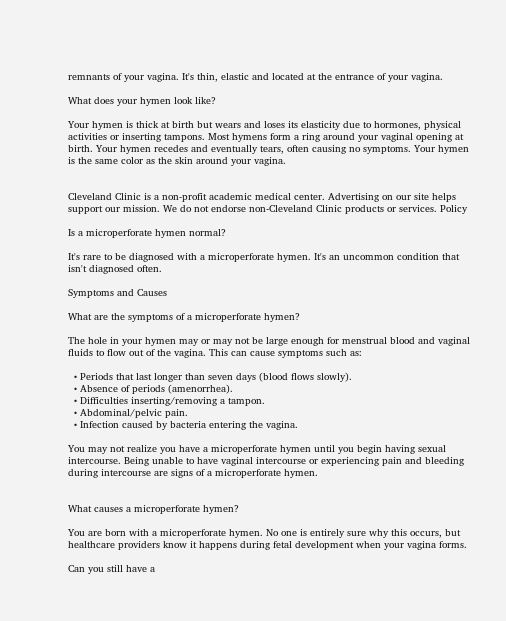remnants of your vagina. It's thin, elastic and located at the entrance of your vagina.

What does your hymen look like?

Your hymen is thick at birth but wears and loses its elasticity due to hormones, physical activities or inserting tampons. Most hymens form a ring around your vaginal opening at birth. Your hymen recedes and eventually tears, often causing no symptoms. Your hymen is the same color as the skin around your vagina.


Cleveland Clinic is a non-profit academic medical center. Advertising on our site helps support our mission. We do not endorse non-Cleveland Clinic products or services. Policy

Is a microperforate hymen normal?

It's rare to be diagnosed with a microperforate hymen. It's an uncommon condition that isn't diagnosed often.

Symptoms and Causes

What are the symptoms of a microperforate hymen?

The hole in your hymen may or may not be large enough for menstrual blood and vaginal fluids to flow out of the vagina. This can cause symptoms such as:

  • Periods that last longer than seven days (blood flows slowly).
  • Absence of periods (amenorrhea).
  • Difficulties inserting/removing a tampon.
  • Abdominal/pelvic pain.
  • Infection caused by bacteria entering the vagina.

You may not realize you have a microperforate hymen until you begin having sexual intercourse. Being unable to have vaginal intercourse or experiencing pain and bleeding during intercourse are signs of a microperforate hymen.


What causes a microperforate hymen?

You are born with a microperforate hymen. No one is entirely sure why this occurs, but healthcare providers know it happens during fetal development when your vagina forms.

Can you still have a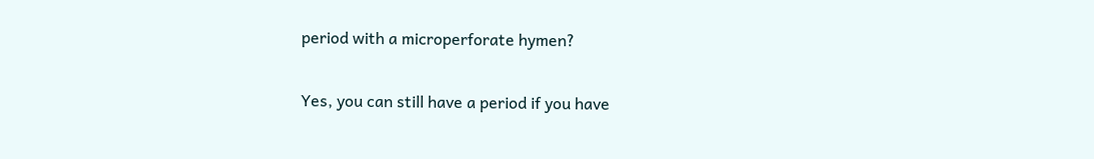period with a microperforate hymen?

Yes, you can still have a period if you have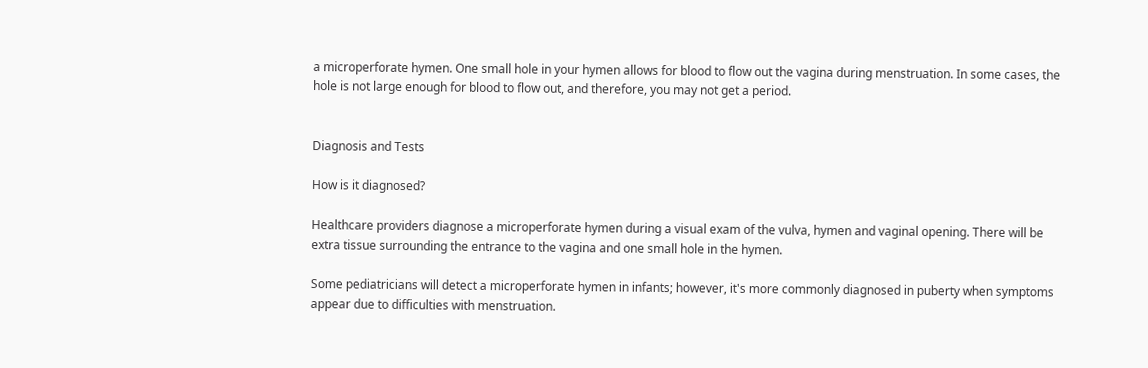a microperforate hymen. One small hole in your hymen allows for blood to flow out the vagina during menstruation. In some cases, the hole is not large enough for blood to flow out, and therefore, you may not get a period.


Diagnosis and Tests

How is it diagnosed?

Healthcare providers diagnose a microperforate hymen during a visual exam of the vulva, hymen and vaginal opening. There will be extra tissue surrounding the entrance to the vagina and one small hole in the hymen.

Some pediatricians will detect a microperforate hymen in infants; however, it's more commonly diagnosed in puberty when symptoms appear due to difficulties with menstruation.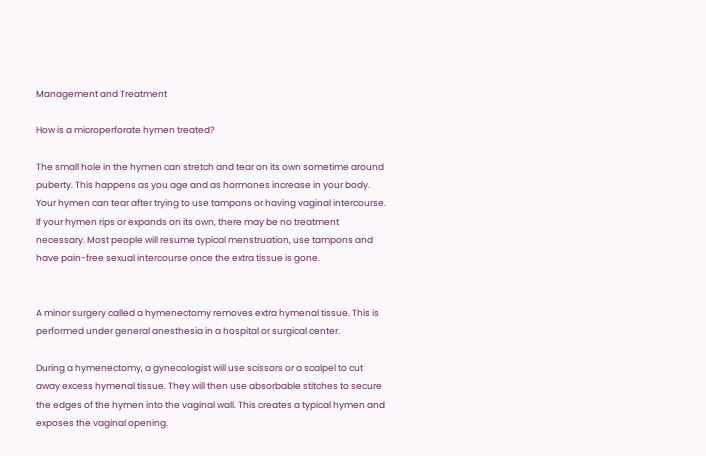Management and Treatment

How is a microperforate hymen treated?

The small hole in the hymen can stretch and tear on its own sometime around puberty. This happens as you age and as hormones increase in your body. Your hymen can tear after trying to use tampons or having vaginal intercourse. If your hymen rips or expands on its own, there may be no treatment necessary. Most people will resume typical menstruation, use tampons and have pain-free sexual intercourse once the extra tissue is gone.


A minor surgery called a hymenectomy removes extra hymenal tissue. This is performed under general anesthesia in a hospital or surgical center.

During a hymenectomy, a gynecologist will use scissors or a scalpel to cut away excess hymenal tissue. They will then use absorbable stitches to secure the edges of the hymen into the vaginal wall. This creates a typical hymen and exposes the vaginal opening.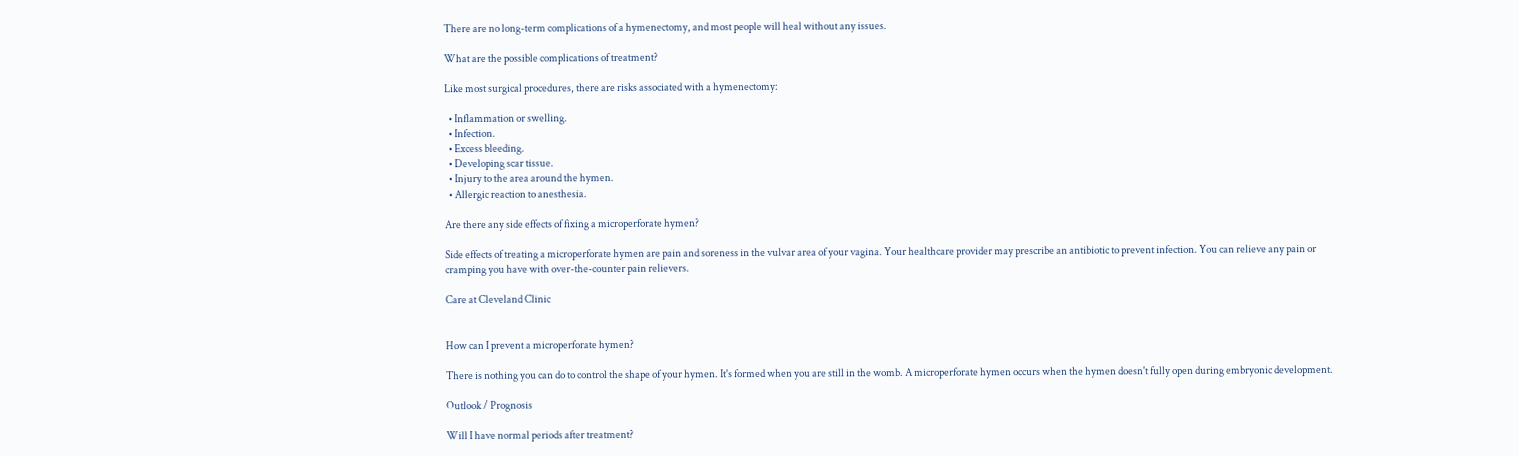There are no long-term complications of a hymenectomy, and most people will heal without any issues.

What are the possible complications of treatment?

Like most surgical procedures, there are risks associated with a hymenectomy:

  • Inflammation or swelling.
  • Infection.
  • Excess bleeding.
  • Developing scar tissue.
  • Injury to the area around the hymen.
  • Allergic reaction to anesthesia.

Are there any side effects of fixing a microperforate hymen?

Side effects of treating a microperforate hymen are pain and soreness in the vulvar area of your vagina. Your healthcare provider may prescribe an antibiotic to prevent infection. You can relieve any pain or cramping you have with over-the-counter pain relievers.

Care at Cleveland Clinic


How can I prevent a microperforate hymen?

There is nothing you can do to control the shape of your hymen. It's formed when you are still in the womb. A microperforate hymen occurs when the hymen doesn't fully open during embryonic development.

Outlook / Prognosis

Will I have normal periods after treatment?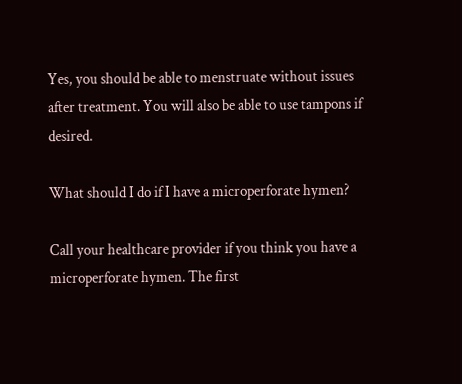Yes, you should be able to menstruate without issues after treatment. You will also be able to use tampons if desired.

What should I do if I have a microperforate hymen?

Call your healthcare provider if you think you have a microperforate hymen. The first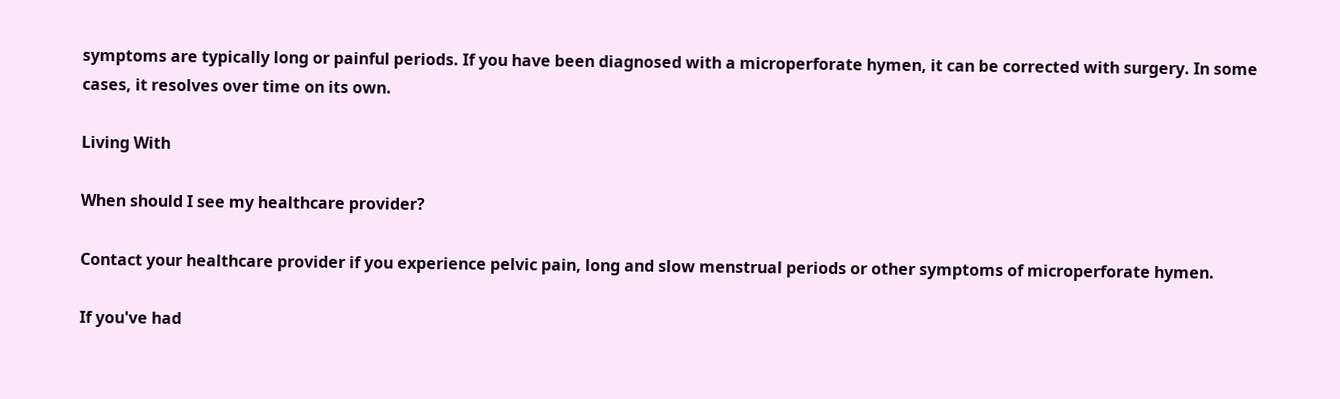symptoms are typically long or painful periods. If you have been diagnosed with a microperforate hymen, it can be corrected with surgery. In some cases, it resolves over time on its own.

Living With

When should I see my healthcare provider?

Contact your healthcare provider if you experience pelvic pain, long and slow menstrual periods or other symptoms of microperforate hymen.

If you've had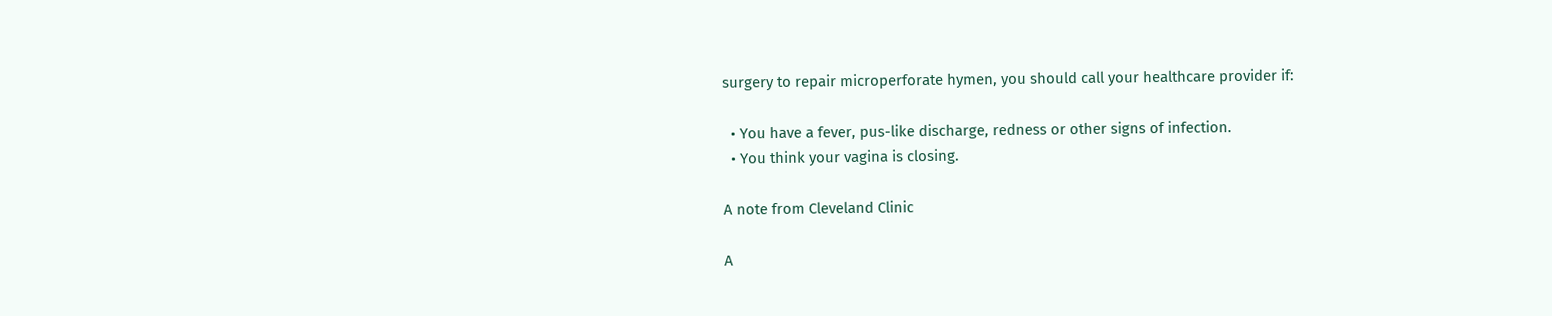surgery to repair microperforate hymen, you should call your healthcare provider if:

  • You have a fever, pus-like discharge, redness or other signs of infection.
  • You think your vagina is closing.

A note from Cleveland Clinic

A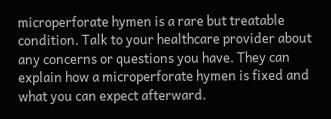microperforate hymen is a rare but treatable condition. Talk to your healthcare provider about any concerns or questions you have. They can explain how a microperforate hymen is fixed and what you can expect afterward.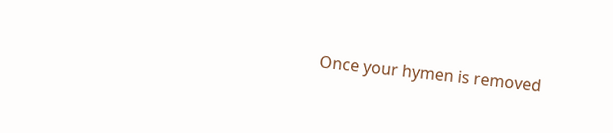Once your hymen is removed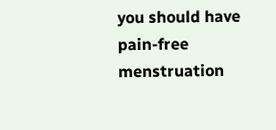you should have pain-free menstruation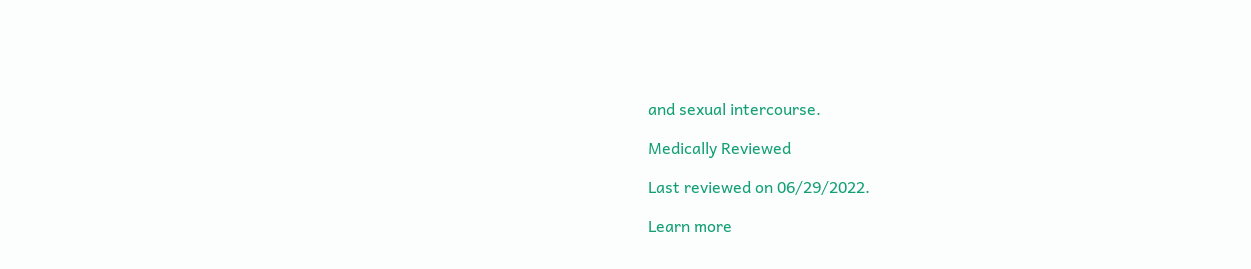and sexual intercourse.

Medically Reviewed

Last reviewed on 06/29/2022.

Learn more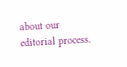about our editorial process.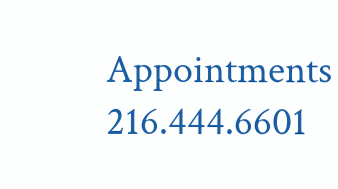Appointments 216.444.6601